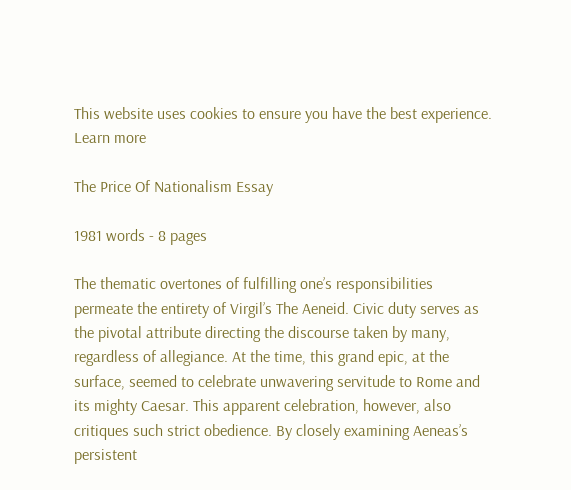This website uses cookies to ensure you have the best experience. Learn more

The Price Of Nationalism Essay

1981 words - 8 pages

The thematic overtones of fulfilling one’s responsibilities permeate the entirety of Virgil’s The Aeneid. Civic duty serves as the pivotal attribute directing the discourse taken by many, regardless of allegiance. At the time, this grand epic, at the surface, seemed to celebrate unwavering servitude to Rome and its mighty Caesar. This apparent celebration, however, also critiques such strict obedience. By closely examining Aeneas’s persistent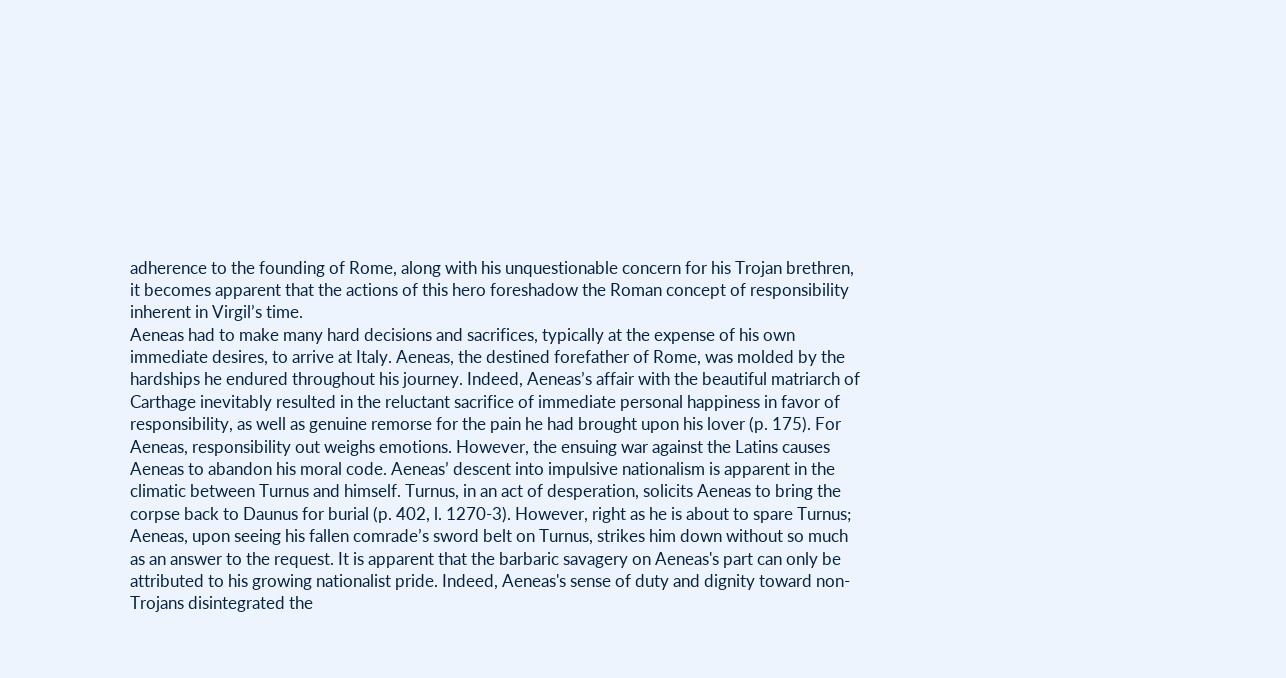adherence to the founding of Rome, along with his unquestionable concern for his Trojan brethren, it becomes apparent that the actions of this hero foreshadow the Roman concept of responsibility inherent in Virgil’s time.
Aeneas had to make many hard decisions and sacrifices, typically at the expense of his own immediate desires, to arrive at Italy. Aeneas, the destined forefather of Rome, was molded by the hardships he endured throughout his journey. Indeed, Aeneas’s affair with the beautiful matriarch of Carthage inevitably resulted in the reluctant sacrifice of immediate personal happiness in favor of responsibility, as well as genuine remorse for the pain he had brought upon his lover (p. 175). For Aeneas, responsibility out weighs emotions. However, the ensuing war against the Latins causes Aeneas to abandon his moral code. Aeneas’ descent into impulsive nationalism is apparent in the climatic between Turnus and himself. Turnus, in an act of desperation, solicits Aeneas to bring the corpse back to Daunus for burial (p. 402, l. 1270-3). However, right as he is about to spare Turnus; Aeneas, upon seeing his fallen comrade’s sword belt on Turnus, strikes him down without so much as an answer to the request. It is apparent that the barbaric savagery on Aeneas's part can only be attributed to his growing nationalist pride. Indeed, Aeneas's sense of duty and dignity toward non-Trojans disintegrated the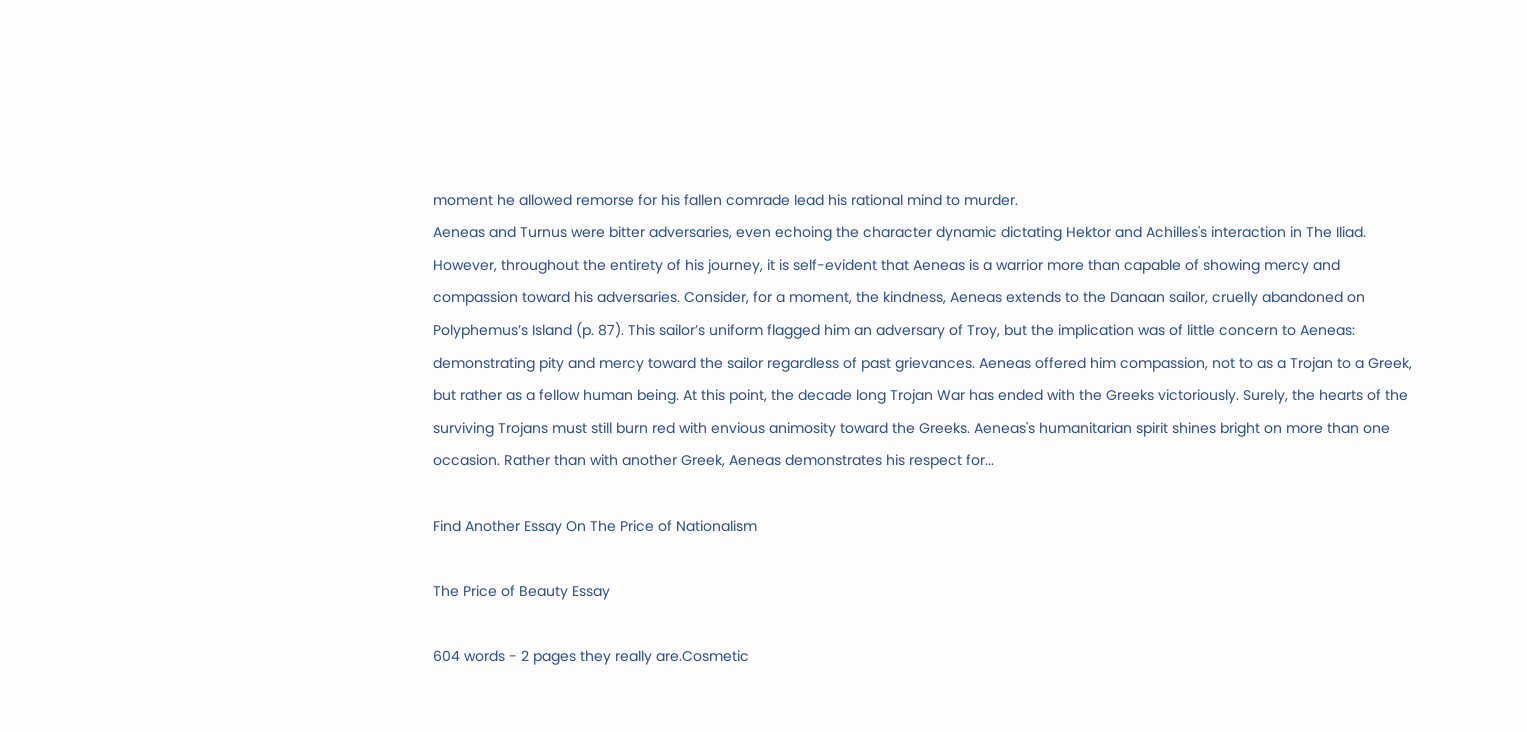moment he allowed remorse for his fallen comrade lead his rational mind to murder.
Aeneas and Turnus were bitter adversaries, even echoing the character dynamic dictating Hektor and Achilles's interaction in The Iliad. However, throughout the entirety of his journey, it is self-evident that Aeneas is a warrior more than capable of showing mercy and compassion toward his adversaries. Consider, for a moment, the kindness, Aeneas extends to the Danaan sailor, cruelly abandoned on Polyphemus’s Island (p. 87). This sailor’s uniform flagged him an adversary of Troy, but the implication was of little concern to Aeneas: demonstrating pity and mercy toward the sailor regardless of past grievances. Aeneas offered him compassion, not to as a Trojan to a Greek, but rather as a fellow human being. At this point, the decade long Trojan War has ended with the Greeks victoriously. Surely, the hearts of the surviving Trojans must still burn red with envious animosity toward the Greeks. Aeneas's humanitarian spirit shines bright on more than one occasion. Rather than with another Greek, Aeneas demonstrates his respect for...

Find Another Essay On The Price of Nationalism

The Price of Beauty Essay

604 words - 2 pages they really are.Cosmetic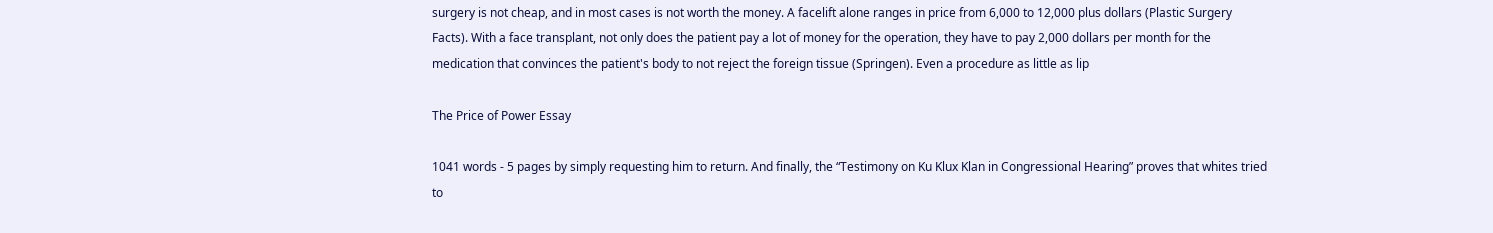surgery is not cheap, and in most cases is not worth the money. A facelift alone ranges in price from 6,000 to 12,000 plus dollars (Plastic Surgery Facts). With a face transplant, not only does the patient pay a lot of money for the operation, they have to pay 2,000 dollars per month for the medication that convinces the patient's body to not reject the foreign tissue (Springen). Even a procedure as little as lip

The Price of Power Essay

1041 words - 5 pages by simply requesting him to return. And finally, the “Testimony on Ku Klux Klan in Congressional Hearing” proves that whites tried to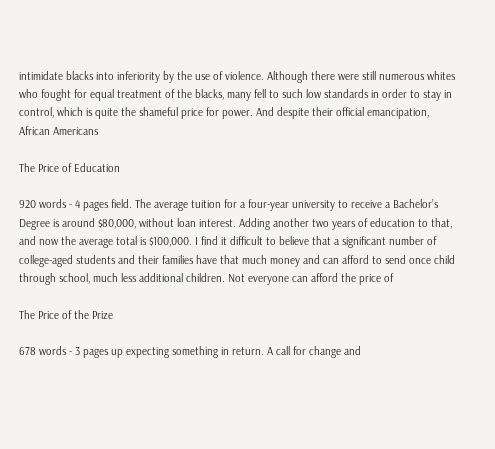intimidate blacks into inferiority by the use of violence. Although there were still numerous whites who fought for equal treatment of the blacks, many fell to such low standards in order to stay in control, which is quite the shameful price for power. And despite their official emancipation, African Americans

The Price of Education

920 words - 4 pages field. The average tuition for a four-year university to receive a Bachelor’s Degree is around $80,000, without loan interest. Adding another two years of education to that, and now the average total is $100,000. I find it difficult to believe that a significant number of college-aged students and their families have that much money and can afford to send once child through school, much less additional children. Not everyone can afford the price of

The Price of the Prize

678 words - 3 pages up expecting something in return. A call for change and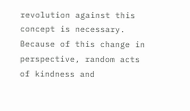revolution against this concept is necessary. Because of this change in perspective, random acts of kindness and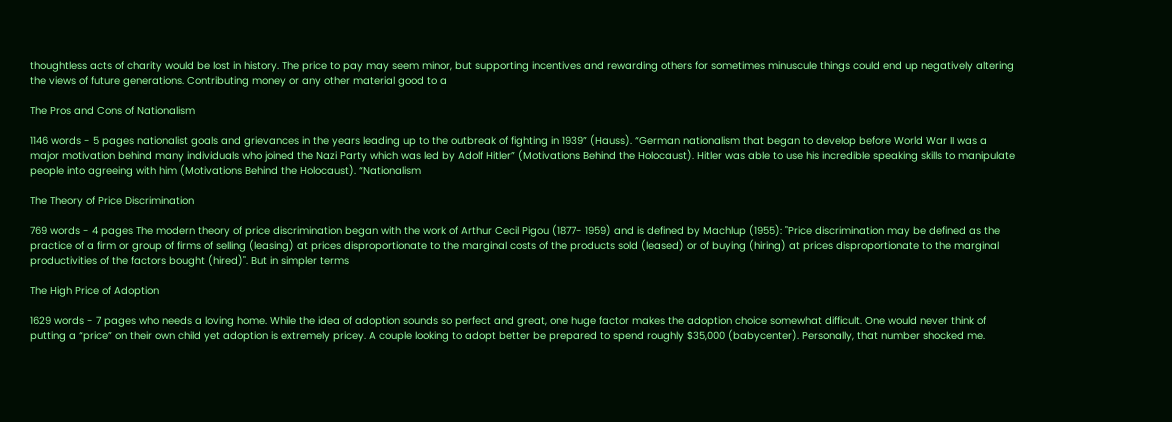thoughtless acts of charity would be lost in history. The price to pay may seem minor, but supporting incentives and rewarding others for sometimes minuscule things could end up negatively altering the views of future generations. Contributing money or any other material good to a

The Pros and Cons of Nationalism

1146 words - 5 pages nationalist goals and grievances in the years leading up to the outbreak of fighting in 1939” (Hauss). “German nationalism that began to develop before World War II was a major motivation behind many individuals who joined the Nazi Party which was led by Adolf Hitler” (Motivations Behind the Holocaust). Hitler was able to use his incredible speaking skills to manipulate people into agreeing with him (Motivations Behind the Holocaust). “Nationalism

The Theory of Price Discrimination

769 words - 4 pages The modern theory of price discrimination began with the work of Arthur Cecil Pigou (1877- 1959) and is defined by Machlup (1955): "Price discrimination may be defined as the practice of a firm or group of firms of selling (leasing) at prices disproportionate to the marginal costs of the products sold (leased) or of buying (hiring) at prices disproportionate to the marginal productivities of the factors bought (hired)". But in simpler terms

The High Price of Adoption

1629 words - 7 pages who needs a loving home. While the idea of adoption sounds so perfect and great, one huge factor makes the adoption choice somewhat difficult. One would never think of putting a “price” on their own child yet adoption is extremely pricey. A couple looking to adopt better be prepared to spend roughly $35,000 (babycenter). Personally, that number shocked me.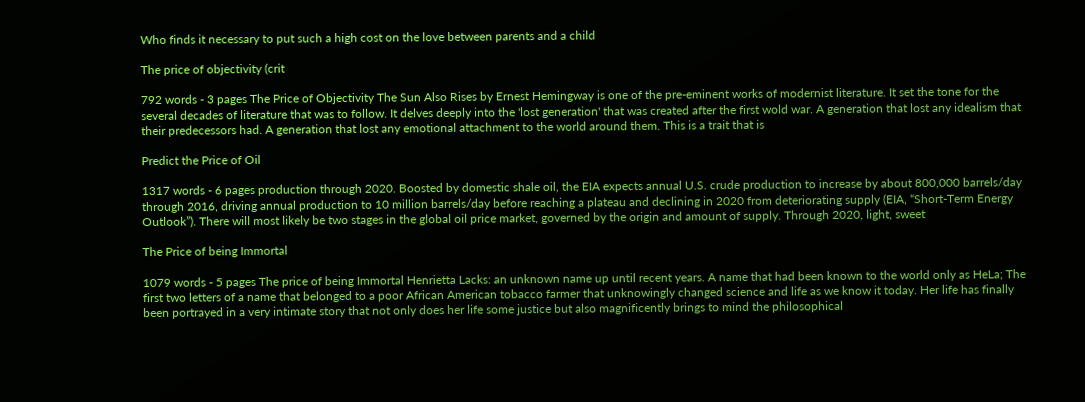Who finds it necessary to put such a high cost on the love between parents and a child

The price of objectivity (crit

792 words - 3 pages The Price of Objectivity The Sun Also Rises by Ernest Hemingway is one of the pre-eminent works of modernist literature. It set the tone for the several decades of literature that was to follow. It delves deeply into the 'lost generation' that was created after the first wold war. A generation that lost any idealism that their predecessors had. A generation that lost any emotional attachment to the world around them. This is a trait that is

Predict the Price of Oil

1317 words - 6 pages production through 2020. Boosted by domestic shale oil, the EIA expects annual U.S. crude production to increase by about 800,000 barrels/day through 2016, driving annual production to 10 million barrels/day before reaching a plateau and declining in 2020 from deteriorating supply (EIA, “Short-Term Energy Outlook”). There will most likely be two stages in the global oil price market, governed by the origin and amount of supply. Through 2020, light, sweet

The Price of being Immortal

1079 words - 5 pages The price of being Immortal Henrietta Lacks: an unknown name up until recent years. A name that had been known to the world only as HeLa; The first two letters of a name that belonged to a poor African American tobacco farmer that unknowingly changed science and life as we know it today. Her life has finally been portrayed in a very intimate story that not only does her life some justice but also magnificently brings to mind the philosophical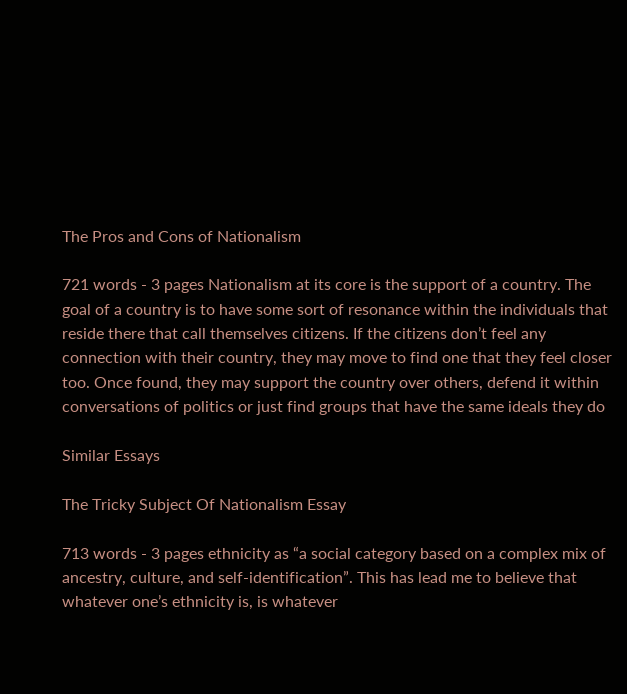The Pros and Cons of Nationalism

721 words - 3 pages Nationalism at its core is the support of a country. The goal of a country is to have some sort of resonance within the individuals that reside there that call themselves citizens. If the citizens don’t feel any connection with their country, they may move to find one that they feel closer too. Once found, they may support the country over others, defend it within conversations of politics or just find groups that have the same ideals they do

Similar Essays

The Tricky Subject Of Nationalism Essay

713 words - 3 pages ethnicity as “a social category based on a complex mix of ancestry, culture, and self-identification”. This has lead me to believe that whatever one’s ethnicity is, is whatever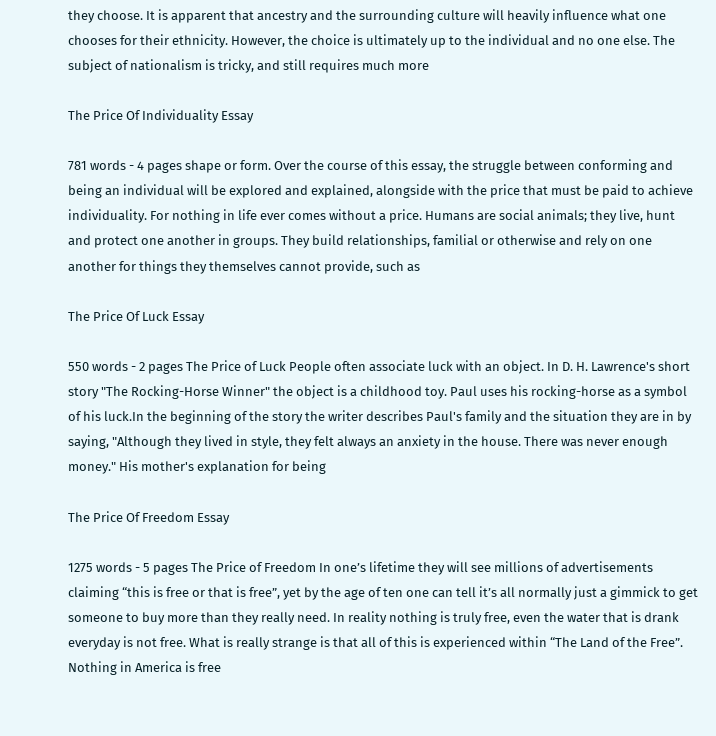they choose. It is apparent that ancestry and the surrounding culture will heavily influence what one chooses for their ethnicity. However, the choice is ultimately up to the individual and no one else. The subject of nationalism is tricky, and still requires much more

The Price Of Individuality Essay

781 words - 4 pages shape or form. Over the course of this essay, the struggle between conforming and being an individual will be explored and explained, alongside with the price that must be paid to achieve individuality. For nothing in life ever comes without a price. Humans are social animals; they live, hunt and protect one another in groups. They build relationships, familial or otherwise and rely on one another for things they themselves cannot provide, such as

The Price Of Luck Essay

550 words - 2 pages The Price of Luck People often associate luck with an object. In D. H. Lawrence's short story "The Rocking-Horse Winner" the object is a childhood toy. Paul uses his rocking-horse as a symbol of his luck.In the beginning of the story the writer describes Paul's family and the situation they are in by saying, "Although they lived in style, they felt always an anxiety in the house. There was never enough money." His mother's explanation for being

The Price Of Freedom Essay

1275 words - 5 pages The Price of Freedom In one’s lifetime they will see millions of advertisements claiming “this is free or that is free”, yet by the age of ten one can tell it’s all normally just a gimmick to get someone to buy more than they really need. In reality nothing is truly free, even the water that is drank everyday is not free. What is really strange is that all of this is experienced within “The Land of the Free”. Nothing in America is free